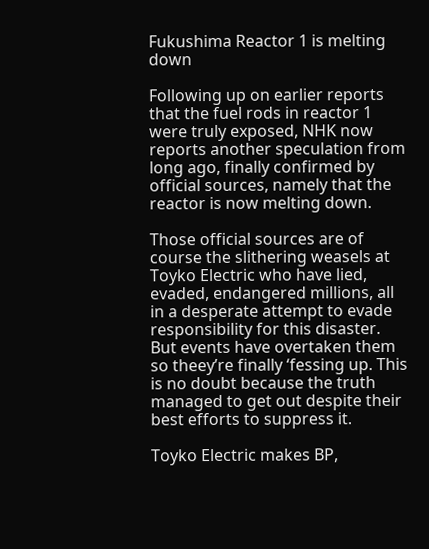Fukushima Reactor 1 is melting down

Following up on earlier reports that the fuel rods in reactor 1 were truly exposed, NHK now reports another speculation from long ago, finally confirmed by official sources, namely that the reactor is now melting down.

Those official sources are of course the slithering weasels at Toyko Electric who have lied, evaded, endangered millions, all in a desperate attempt to evade responsibility for this disaster. But events have overtaken them so theey’re finally ‘fessing up. This is no doubt because the truth managed to get out despite their best efforts to suppress it.

Toyko Electric makes BP,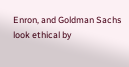Enron, and Goldman Sachs look ethical by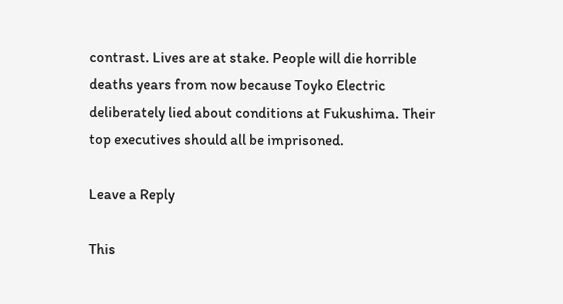contrast. Lives are at stake. People will die horrible deaths years from now because Toyko Electric deliberately lied about conditions at Fukushima. Their top executives should all be imprisoned.

Leave a Reply

This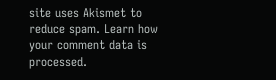site uses Akismet to reduce spam. Learn how your comment data is processed.